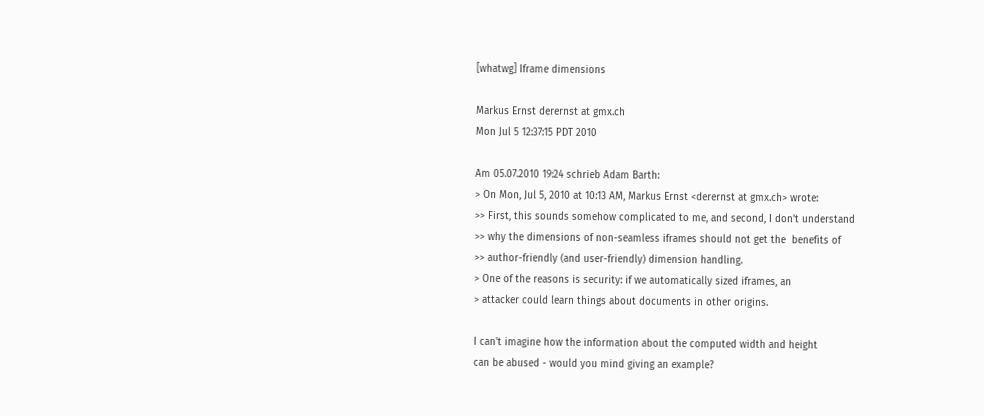[whatwg] Iframe dimensions

Markus Ernst derernst at gmx.ch
Mon Jul 5 12:37:15 PDT 2010

Am 05.07.2010 19:24 schrieb Adam Barth:
> On Mon, Jul 5, 2010 at 10:13 AM, Markus Ernst <derernst at gmx.ch> wrote:
>> First, this sounds somehow complicated to me, and second, I don't understand
>> why the dimensions of non-seamless iframes should not get the  benefits of
>> author-friendly (and user-friendly) dimension handling.
> One of the reasons is security: if we automatically sized iframes, an
> attacker could learn things about documents in other origins.

I can't imagine how the information about the computed width and height
can be abused - would you mind giving an example?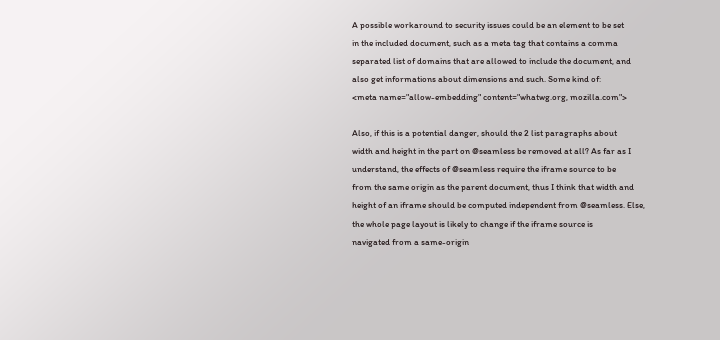A possible workaround to security issues could be an element to be set
in the included document, such as a meta tag that contains a comma
separated list of domains that are allowed to include the document, and
also get informations about dimensions and such. Some kind of:
<meta name="allow-embedding" content="whatwg.org, mozilla.com">

Also, if this is a potential danger, should the 2 list paragraphs about
width and height in the part on @seamless be removed at all? As far as I
understand, the effects of @seamless require the iframe source to be
from the same origin as the parent document, thus I think that width and
height of an iframe should be computed independent from @seamless. Else,
the whole page layout is likely to change if the iframe source is
navigated from a same-origin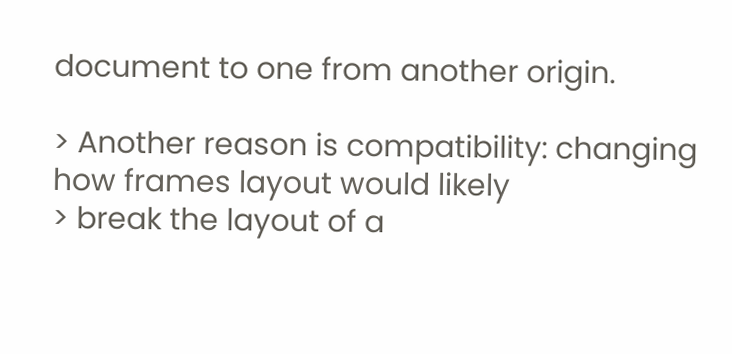document to one from another origin.

> Another reason is compatibility: changing how frames layout would likely
> break the layout of a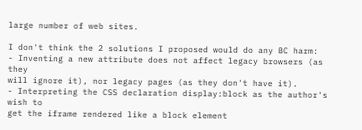large number of web sites.

I don't think the 2 solutions I proposed would do any BC harm:
- Inventing a new attribute does not affect legacy browsers (as they
will ignore it), nor legacy pages (as they don't have it).
- Interpreting the CSS declaration display:block as the author's wish to
get the iframe rendered like a block element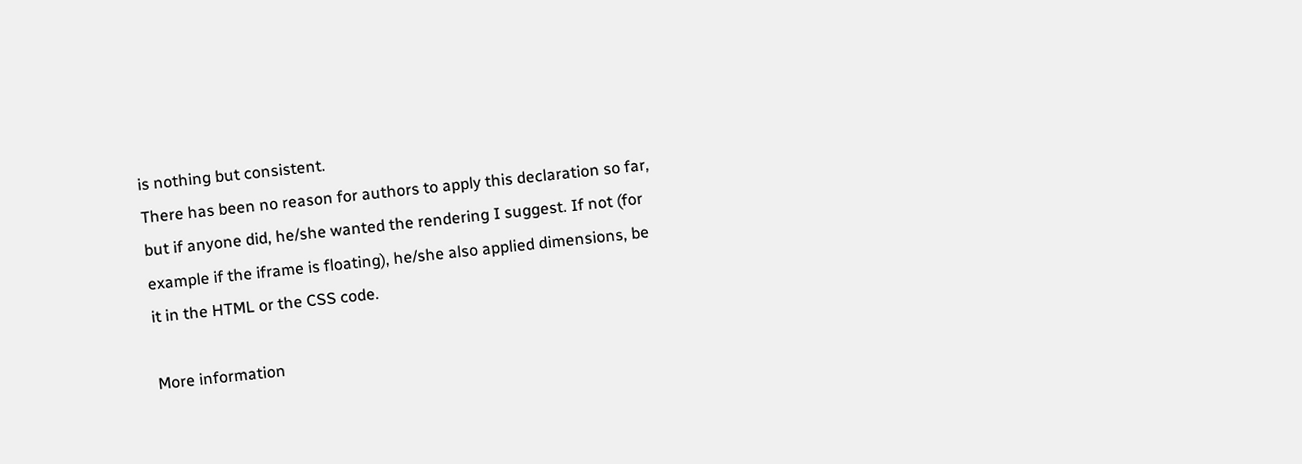is nothing but consistent.
There has been no reason for authors to apply this declaration so far,
but if anyone did, he/she wanted the rendering I suggest. If not (for
example if the iframe is floating), he/she also applied dimensions, be
it in the HTML or the CSS code.

More information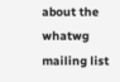about the whatwg mailing list